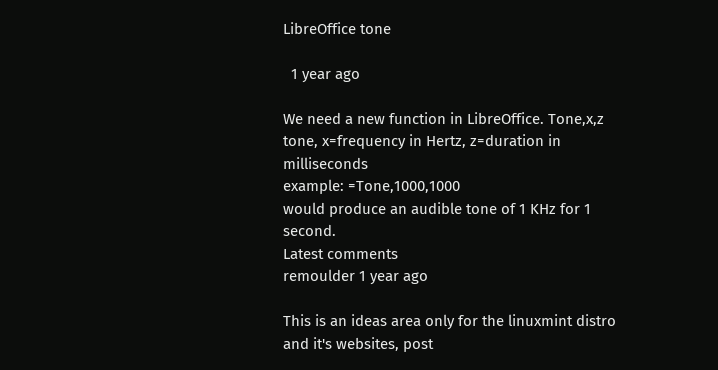LibreOffice tone

  1 year ago

We need a new function in LibreOffice. Tone,x,z
tone, x=frequency in Hertz, z=duration in milliseconds
example: =Tone,1000,1000
would produce an audible tone of 1 KHz for 1 second.
Latest comments
remoulder 1 year ago

This is an ideas area only for the linuxmint distro and it's websites, post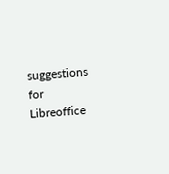suggestions for Libreoffice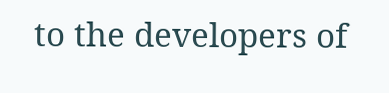to the developers of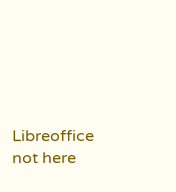Libreoffice not here